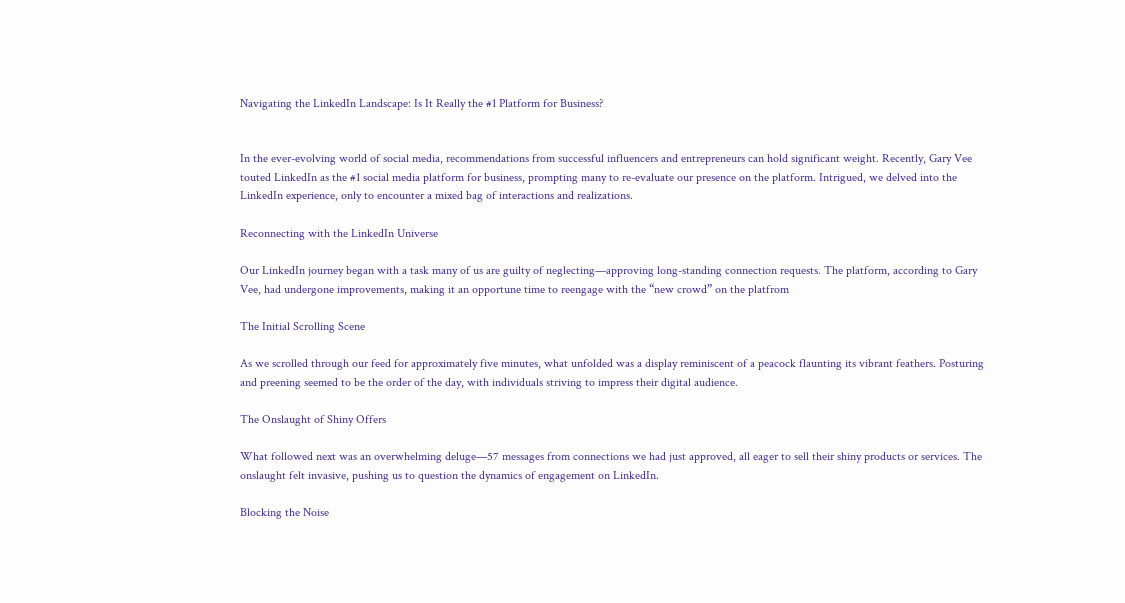Navigating the LinkedIn Landscape: Is It Really the #1 Platform for Business?


In the ever-evolving world of social media, recommendations from successful influencers and entrepreneurs can hold significant weight. Recently, Gary Vee touted LinkedIn as the #1 social media platform for business, prompting many to re-evaluate our presence on the platform. Intrigued, we delved into the LinkedIn experience, only to encounter a mixed bag of interactions and realizations.

Reconnecting with the LinkedIn Universe

Our LinkedIn journey began with a task many of us are guilty of neglecting—approving long-standing connection requests. The platform, according to Gary Vee, had undergone improvements, making it an opportune time to reengage with the “new crowd” on the platfrom

The Initial Scrolling Scene

As we scrolled through our feed for approximately five minutes, what unfolded was a display reminiscent of a peacock flaunting its vibrant feathers. Posturing and preening seemed to be the order of the day, with individuals striving to impress their digital audience.

The Onslaught of Shiny Offers

What followed next was an overwhelming deluge—57 messages from connections we had just approved, all eager to sell their shiny products or services. The onslaught felt invasive, pushing us to question the dynamics of engagement on LinkedIn.

Blocking the Noise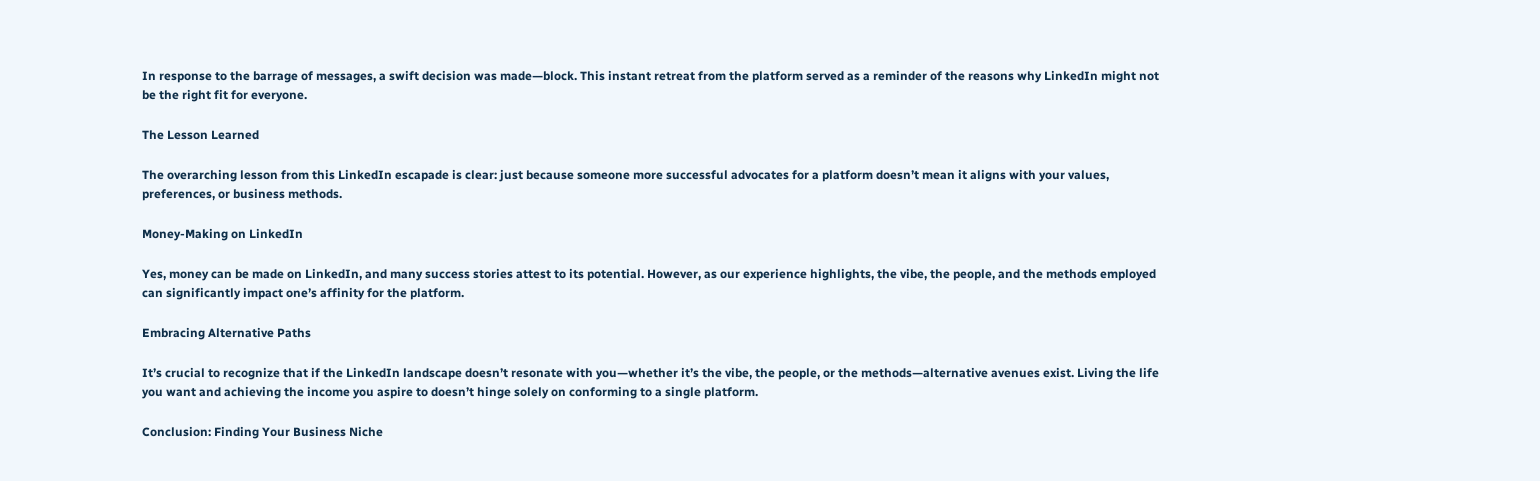In response to the barrage of messages, a swift decision was made—block. This instant retreat from the platform served as a reminder of the reasons why LinkedIn might not be the right fit for everyone.

The Lesson Learned

The overarching lesson from this LinkedIn escapade is clear: just because someone more successful advocates for a platform doesn’t mean it aligns with your values, preferences, or business methods.

Money-Making on LinkedIn

Yes, money can be made on LinkedIn, and many success stories attest to its potential. However, as our experience highlights, the vibe, the people, and the methods employed can significantly impact one’s affinity for the platform.

Embracing Alternative Paths

It’s crucial to recognize that if the LinkedIn landscape doesn’t resonate with you—whether it’s the vibe, the people, or the methods—alternative avenues exist. Living the life you want and achieving the income you aspire to doesn’t hinge solely on conforming to a single platform.

Conclusion: Finding Your Business Niche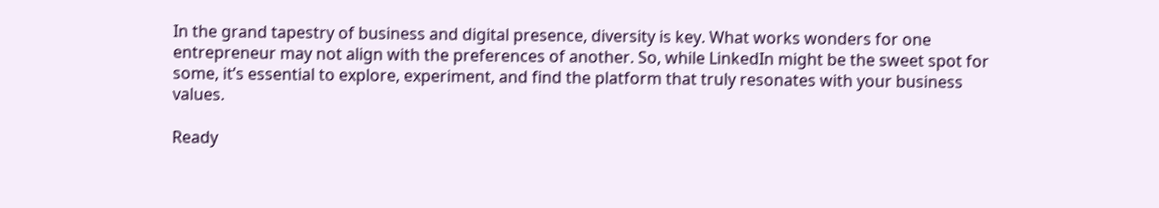In the grand tapestry of business and digital presence, diversity is key. What works wonders for one entrepreneur may not align with the preferences of another. So, while LinkedIn might be the sweet spot for some, it’s essential to explore, experiment, and find the platform that truly resonates with your business values.

Ready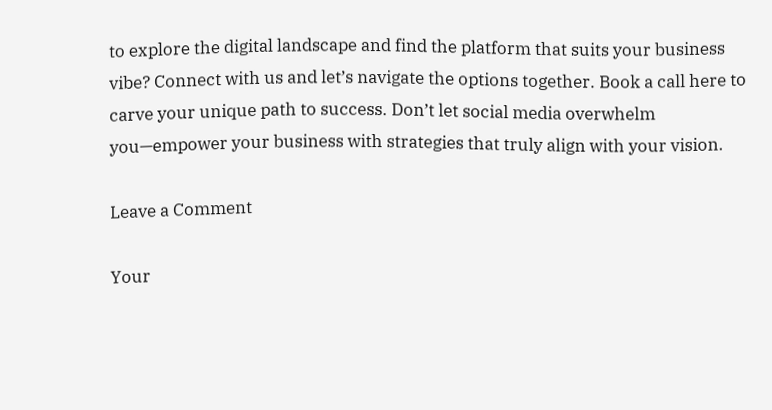to explore the digital landscape and find the platform that suits your business vibe? Connect with us and let’s navigate the options together. Book a call here to carve your unique path to success. Don’t let social media overwhelm you—empower your business with strategies that truly align with your vision.

Leave a Comment

Your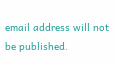email address will not be published.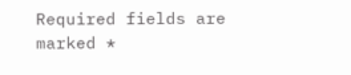Required fields are marked *